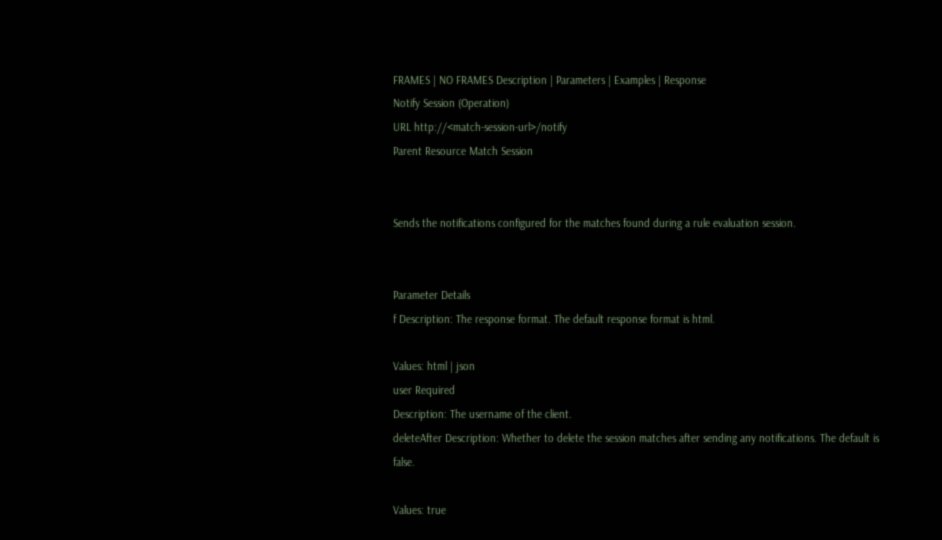FRAMES | NO FRAMES Description | Parameters | Examples | Response
Notify Session (Operation)
URL http://<match-session-url>/notify
Parent Resource Match Session


Sends the notifications configured for the matches found during a rule evaluation session.


Parameter Details
f Description: The response format. The default response format is html.

Values: html | json
user Required
Description: The username of the client.
deleteAfter Description: Whether to delete the session matches after sending any notifications. The default is false.

Values: true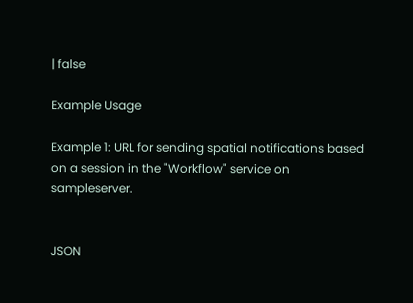| false

Example Usage

Example 1: URL for sending spatial notifications based on a session in the "Workflow" service on sampleserver.


JSON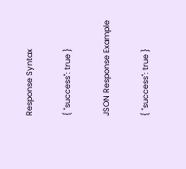Response Syntax

{ "success": true }

JSON Response Example

{ "success": true }